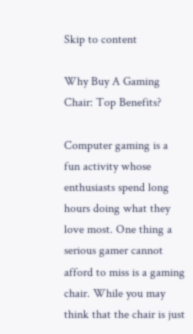Skip to content

Why Buy A Gaming Chair: Top Benefits?

Computer gaming is a fun activity whose enthusiasts spend long hours doing what they love most. One thing a serious gamer cannot afford to miss is a gaming chair. While you may think that the chair is just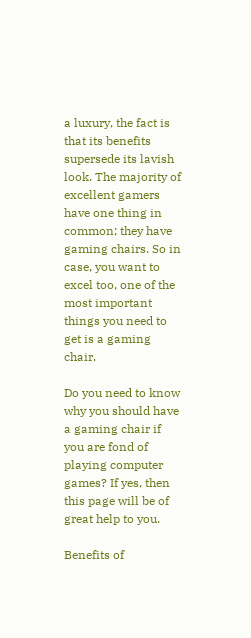a luxury, the fact is that its benefits supersede its lavish look. The majority of excellent gamers have one thing in common; they have gaming chairs. So in case, you want to excel too, one of the most important things you need to get is a gaming chair.

Do you need to know why you should have a gaming chair if you are fond of playing computer games? If yes, then this page will be of great help to you.

Benefits of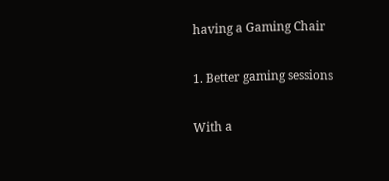having a Gaming Chair

1. Better gaming sessions

With a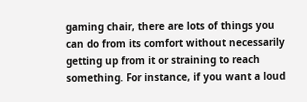gaming chair, there are lots of things you can do from its comfort without necessarily getting up from it or straining to reach something. For instance, if you want a loud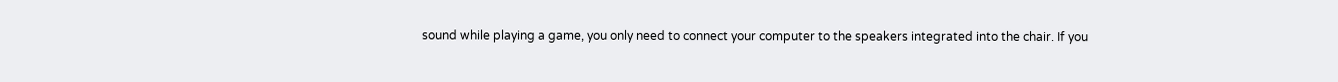sound while playing a game, you only need to connect your computer to the speakers integrated into the chair. If you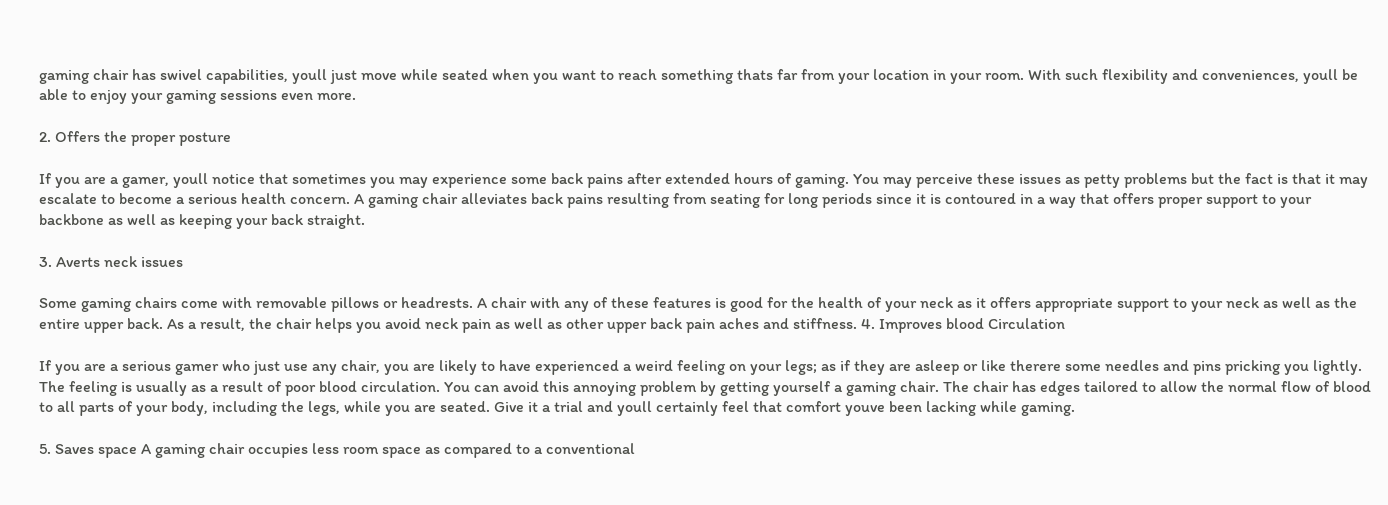gaming chair has swivel capabilities, youll just move while seated when you want to reach something thats far from your location in your room. With such flexibility and conveniences, youll be able to enjoy your gaming sessions even more.

2. Offers the proper posture

If you are a gamer, youll notice that sometimes you may experience some back pains after extended hours of gaming. You may perceive these issues as petty problems but the fact is that it may escalate to become a serious health concern. A gaming chair alleviates back pains resulting from seating for long periods since it is contoured in a way that offers proper support to your backbone as well as keeping your back straight.

3. Averts neck issues

Some gaming chairs come with removable pillows or headrests. A chair with any of these features is good for the health of your neck as it offers appropriate support to your neck as well as the entire upper back. As a result, the chair helps you avoid neck pain as well as other upper back pain aches and stiffness. 4. Improves blood Circulation

If you are a serious gamer who just use any chair, you are likely to have experienced a weird feeling on your legs; as if they are asleep or like therere some needles and pins pricking you lightly. The feeling is usually as a result of poor blood circulation. You can avoid this annoying problem by getting yourself a gaming chair. The chair has edges tailored to allow the normal flow of blood to all parts of your body, including the legs, while you are seated. Give it a trial and youll certainly feel that comfort youve been lacking while gaming.

5. Saves space A gaming chair occupies less room space as compared to a conventional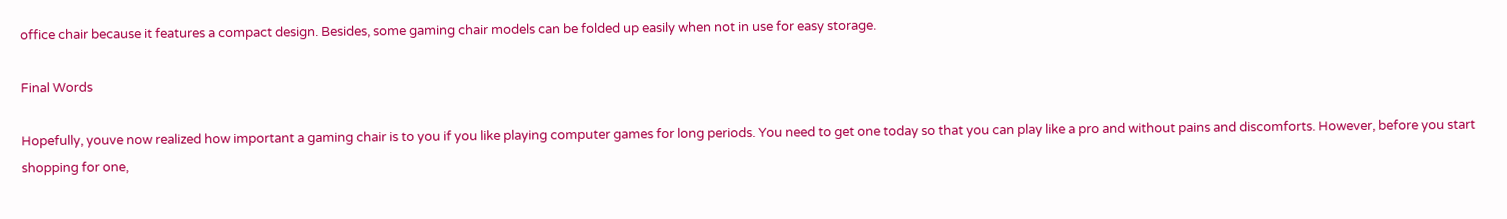office chair because it features a compact design. Besides, some gaming chair models can be folded up easily when not in use for easy storage.

Final Words

Hopefully, youve now realized how important a gaming chair is to you if you like playing computer games for long periods. You need to get one today so that you can play like a pro and without pains and discomforts. However, before you start shopping for one,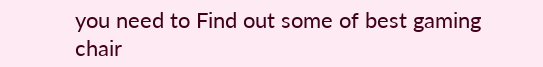you need to Find out some of best gaming chair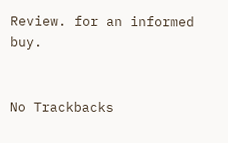Review. for an informed buy.


No Trackbacks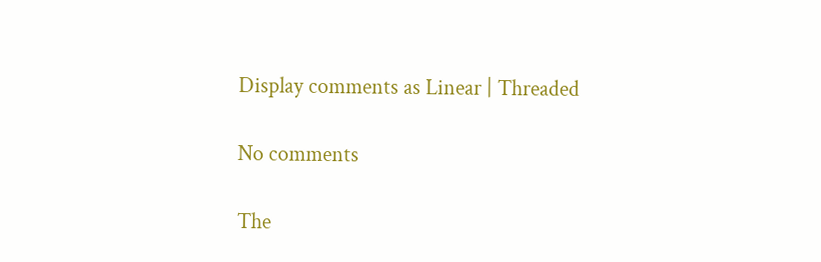Display comments as Linear | Threaded

No comments

The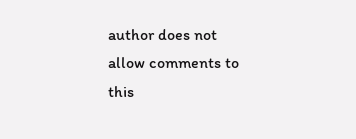author does not allow comments to this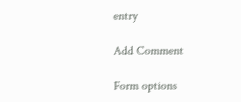entry

Add Comment

Form options